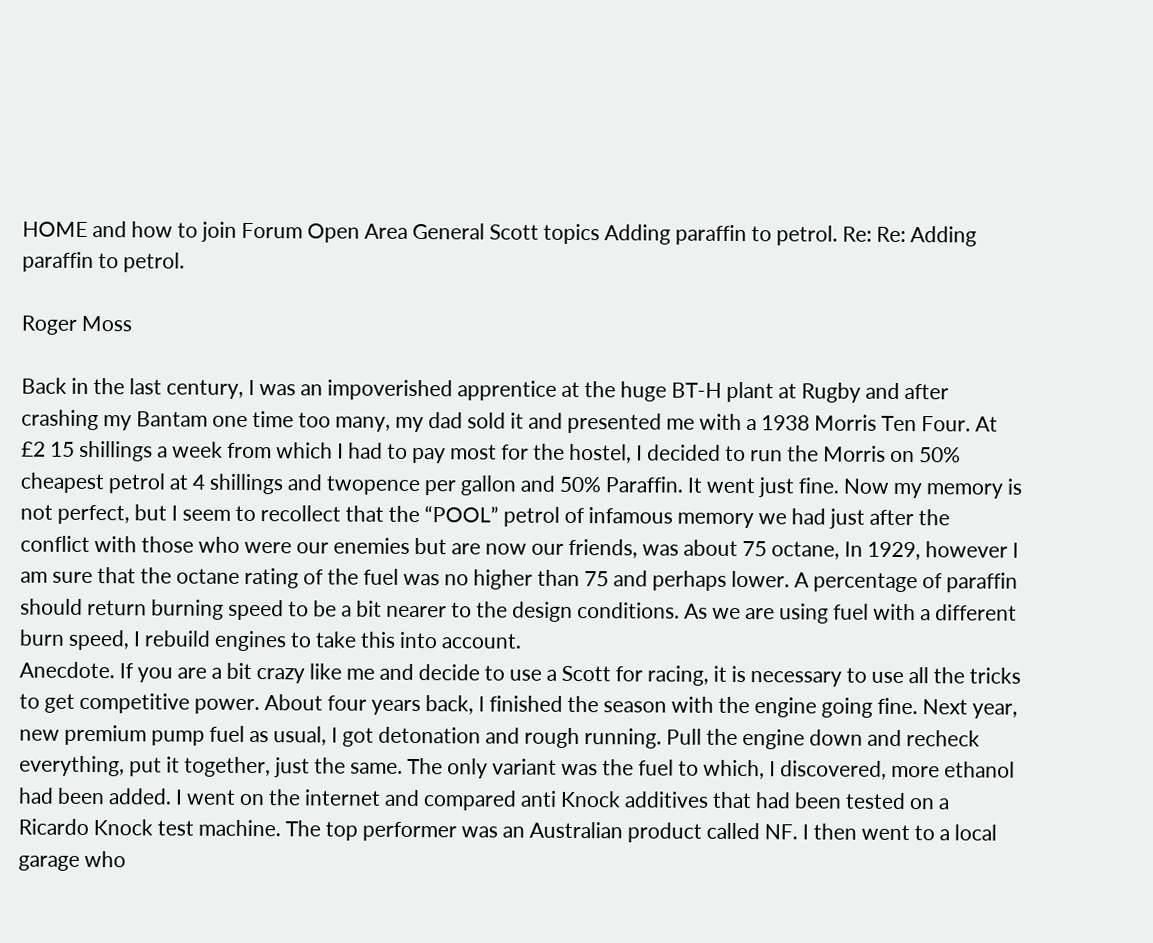HOME and how to join Forum Open Area General Scott topics Adding paraffin to petrol. Re: Re: Adding paraffin to petrol.

Roger Moss

Back in the last century, I was an impoverished apprentice at the huge BT-H plant at Rugby and after crashing my Bantam one time too many, my dad sold it and presented me with a 1938 Morris Ten Four. At £2 15 shillings a week from which I had to pay most for the hostel, I decided to run the Morris on 50% cheapest petrol at 4 shillings and twopence per gallon and 50% Paraffin. It went just fine. Now my memory is not perfect, but I seem to recollect that the “POOL” petrol of infamous memory we had just after the conflict with those who were our enemies but are now our friends, was about 75 octane, In 1929, however I am sure that the octane rating of the fuel was no higher than 75 and perhaps lower. A percentage of paraffin should return burning speed to be a bit nearer to the design conditions. As we are using fuel with a different burn speed, I rebuild engines to take this into account.
Anecdote. If you are a bit crazy like me and decide to use a Scott for racing, it is necessary to use all the tricks to get competitive power. About four years back, I finished the season with the engine going fine. Next year, new premium pump fuel as usual, I got detonation and rough running. Pull the engine down and recheck everything, put it together, just the same. The only variant was the fuel to which, I discovered, more ethanol had been added. I went on the internet and compared anti Knock additives that had been tested on a Ricardo Knock test machine. The top performer was an Australian product called NF. I then went to a local garage who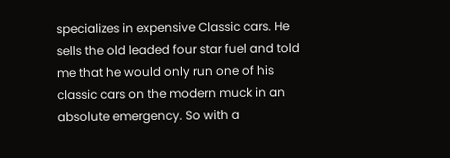specializes in expensive Classic cars. He sells the old leaded four star fuel and told me that he would only run one of his classic cars on the modern muck in an absolute emergency. So with a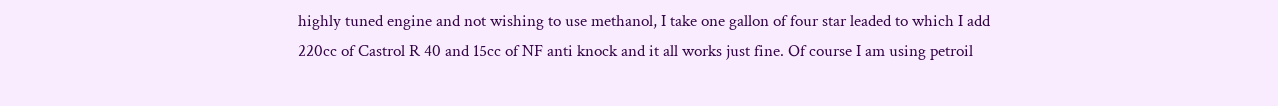highly tuned engine and not wishing to use methanol, I take one gallon of four star leaded to which I add 220cc of Castrol R 40 and 15cc of NF anti knock and it all works just fine. Of course I am using petroil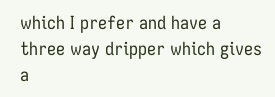which I prefer and have a three way dripper which gives a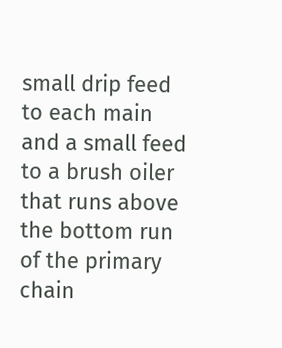small drip feed to each main and a small feed to a brush oiler that runs above the bottom run of the primary chain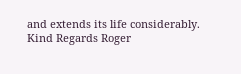and extends its life considerably.
Kind Regards Roger